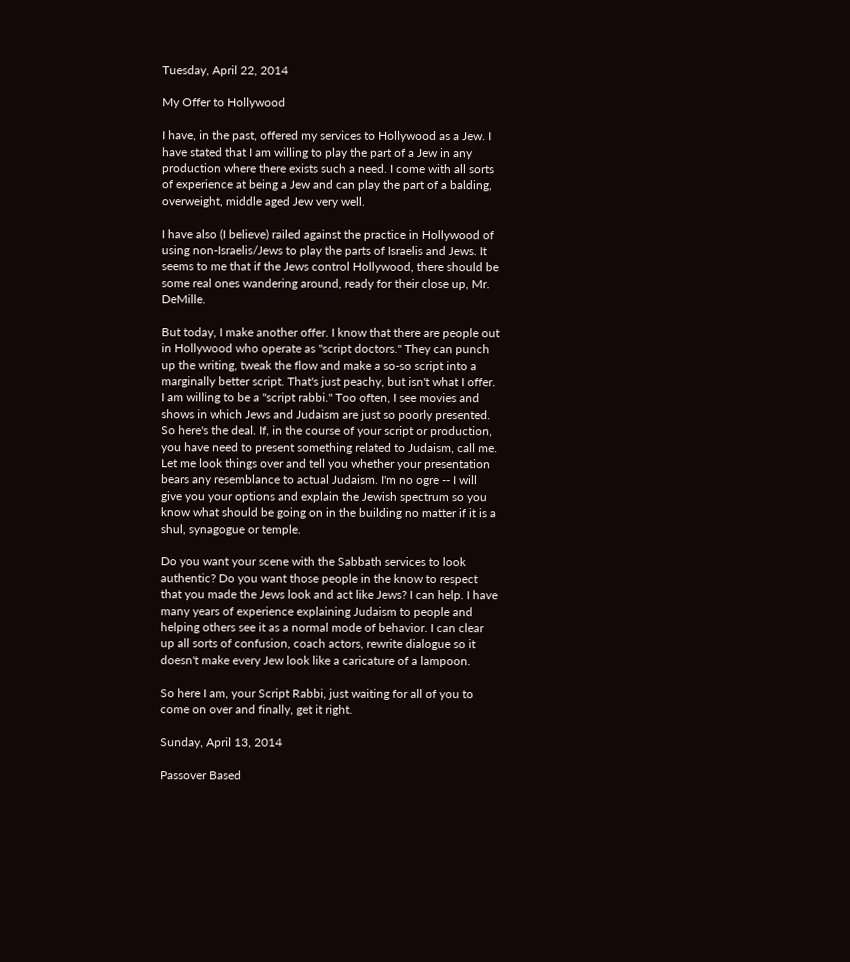Tuesday, April 22, 2014

My Offer to Hollywood

I have, in the past, offered my services to Hollywood as a Jew. I have stated that I am willing to play the part of a Jew in any production where there exists such a need. I come with all sorts of experience at being a Jew and can play the part of a balding, overweight, middle aged Jew very well.

I have also (I believe) railed against the practice in Hollywood of using non-Israelis/Jews to play the parts of Israelis and Jews. It seems to me that if the Jews control Hollywood, there should be some real ones wandering around, ready for their close up, Mr. DeMille.

But today, I make another offer. I know that there are people out in Hollywood who operate as "script doctors." They can punch up the writing, tweak the flow and make a so-so script into a marginally better script. That's just peachy, but isn't what I offer. I am willing to be a "script rabbi." Too often, I see movies and shows in which Jews and Judaism are just so poorly presented. So here's the deal. If, in the course of your script or production, you have need to present something related to Judaism, call me. Let me look things over and tell you whether your presentation bears any resemblance to actual Judaism. I'm no ogre -- I will give you your options and explain the Jewish spectrum so you know what should be going on in the building no matter if it is a shul, synagogue or temple.

Do you want your scene with the Sabbath services to look authentic? Do you want those people in the know to respect that you made the Jews look and act like Jews? I can help. I have many years of experience explaining Judaism to people and helping others see it as a normal mode of behavior. I can clear up all sorts of confusion, coach actors, rewrite dialogue so it doesn't make every Jew look like a caricature of a lampoon.

So here I am, your Script Rabbi, just waiting for all of you to come on over and finally, get it right.

Sunday, April 13, 2014

Passover Based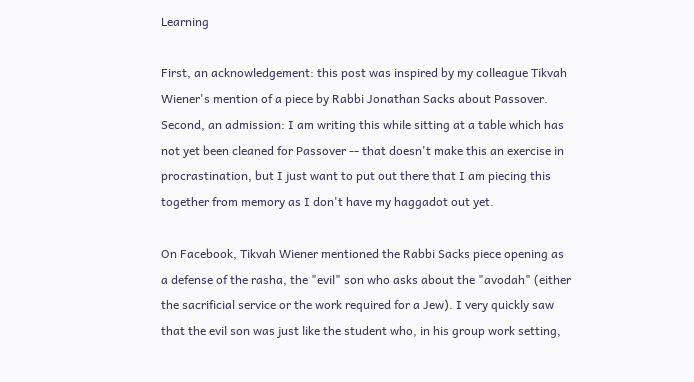Learning

First, an acknowledgement: this post was inspired by my colleague Tikvah Wiener's mention of a piece by Rabbi Jonathan Sacks about Passover.
Second, an admission: I am writing this while sitting at a table which has not yet been cleaned for Passover -- that doesn't make this an exercise in procrastination, but I just want to put out there that I am piecing this together from memory as I don't have my haggadot out yet.

On Facebook, Tikvah Wiener mentioned the Rabbi Sacks piece opening as a defense of the rasha, the "evil" son who asks about the "avodah" (either the sacrificial service or the work required for a Jew). I very quickly saw that the evil son was just like the student who, in his group work setting,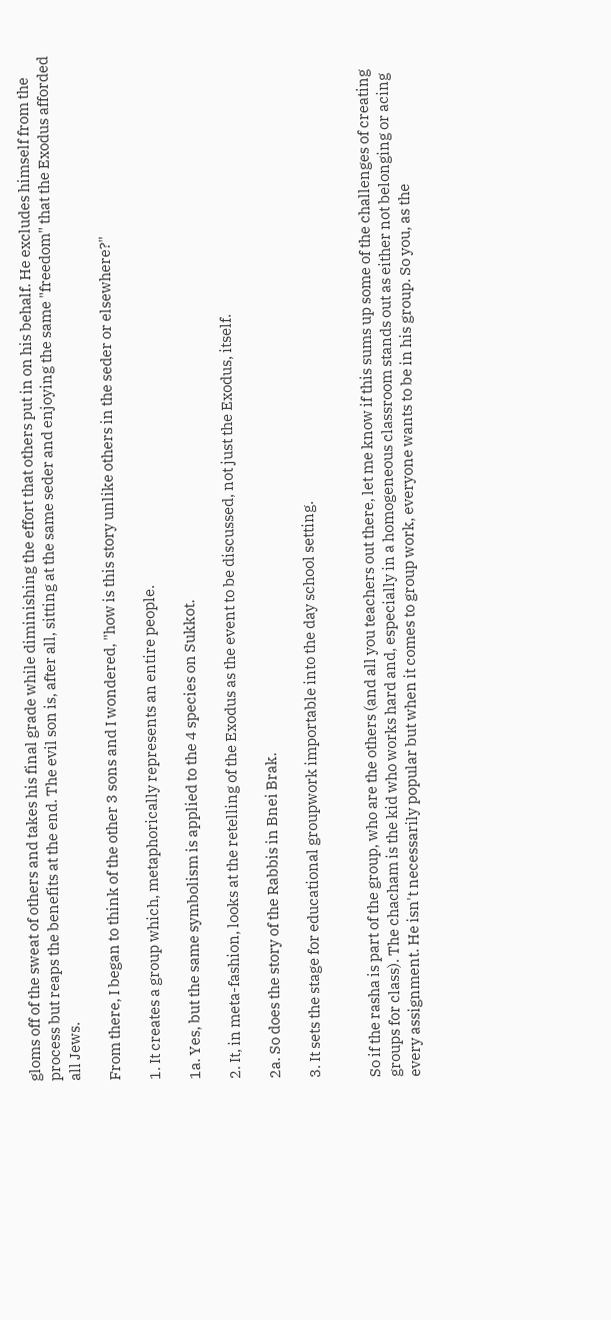gloms off of the sweat of others and takes his final grade while diminishing the effort that others put in on his behalf. He excludes himself from the process but reaps the benefits at the end. The evil son is, after all, sitting at the same seder and enjoying the same "freedom" that the Exodus afforded all Jews.

From there, I began to think of the other 3 sons and I wondered, "how is this story unlike others in the seder or elsewhere?"

1. It creates a group which, metaphorically represents an entire people.

1a. Yes, but the same symbolism is applied to the 4 species on Sukkot.

2. It, in meta-fashion, looks at the retelling of the Exodus as the event to be discussed, not just the Exodus, itself.

2a. So does the story of the Rabbis in Bnei Brak.

3. It sets the stage for educational groupwork importable into the day school setting.


So if the rasha is part of the group, who are the others (and all you teachers out there, let me know if this sums up some of the challenges of creating groups for class). The chacham is the kid who works hard and, especially in a homogeneous classroom stands out as either not belonging or acing every assignment. He isn't necessarily popular but when it comes to group work, everyone wants to be in his group. So you, as the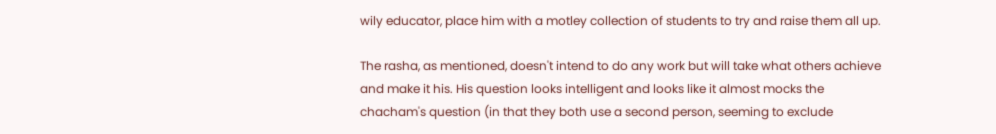wily educator, place him with a motley collection of students to try and raise them all up.

The rasha, as mentioned, doesn't intend to do any work but will take what others achieve and make it his. His question looks intelligent and looks like it almost mocks the chacham's question (in that they both use a second person, seeming to exclude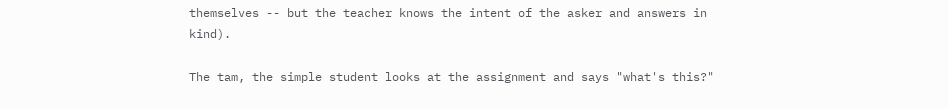themselves -- but the teacher knows the intent of the asker and answers in kind).

The tam, the simple student looks at the assignment and says "what's this?"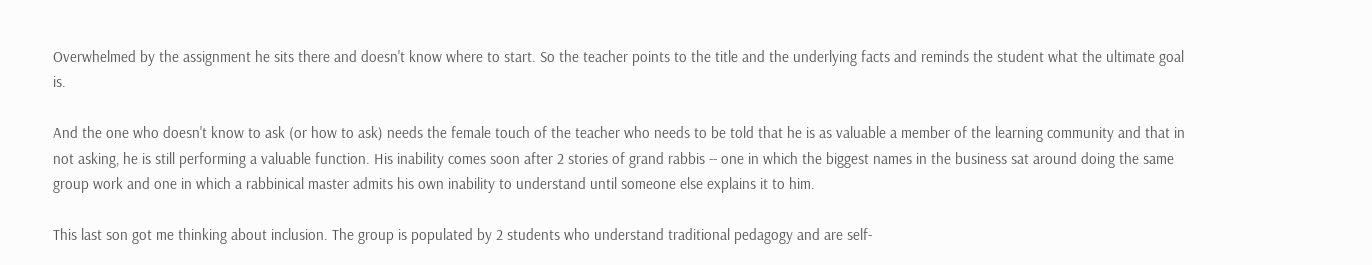Overwhelmed by the assignment he sits there and doesn't know where to start. So the teacher points to the title and the underlying facts and reminds the student what the ultimate goal is.

And the one who doesn't know to ask (or how to ask) needs the female touch of the teacher who needs to be told that he is as valuable a member of the learning community and that in not asking, he is still performing a valuable function. His inability comes soon after 2 stories of grand rabbis -- one in which the biggest names in the business sat around doing the same group work and one in which a rabbinical master admits his own inability to understand until someone else explains it to him.

This last son got me thinking about inclusion. The group is populated by 2 students who understand traditional pedagogy and are self-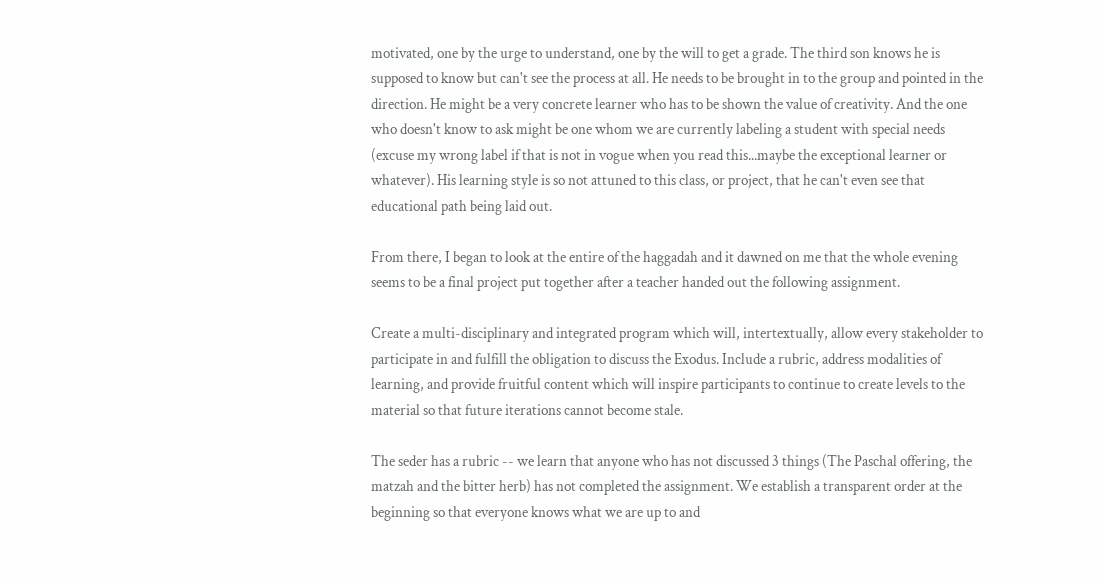motivated, one by the urge to understand, one by the will to get a grade. The third son knows he is supposed to know but can't see the process at all. He needs to be brought in to the group and pointed in the direction. He might be a very concrete learner who has to be shown the value of creativity. And the one who doesn't know to ask might be one whom we are currently labeling a student with special needs (excuse my wrong label if that is not in vogue when you read this...maybe the exceptional learner or whatever). His learning style is so not attuned to this class, or project, that he can't even see that educational path being laid out.

From there, I began to look at the entire of the haggadah and it dawned on me that the whole evening seems to be a final project put together after a teacher handed out the following assignment.

Create a multi-disciplinary and integrated program which will, intertextually, allow every stakeholder to participate in and fulfill the obligation to discuss the Exodus. Include a rubric, address modalities of learning, and provide fruitful content which will inspire participants to continue to create levels to the material so that future iterations cannot become stale.

The seder has a rubric -- we learn that anyone who has not discussed 3 things (The Paschal offering, the matzah and the bitter herb) has not completed the assignment. We establish a transparent order at the beginning so that everyone knows what we are up to and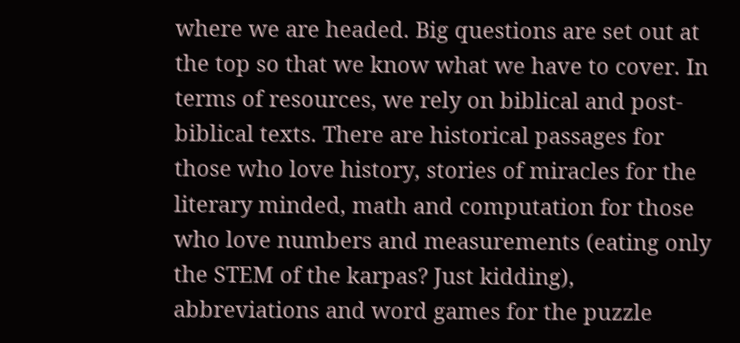where we are headed. Big questions are set out at the top so that we know what we have to cover. In terms of resources, we rely on biblical and post-biblical texts. There are historical passages for those who love history, stories of miracles for the literary minded, math and computation for those who love numbers and measurements (eating only the STEM of the karpas? Just kidding), abbreviations and word games for the puzzle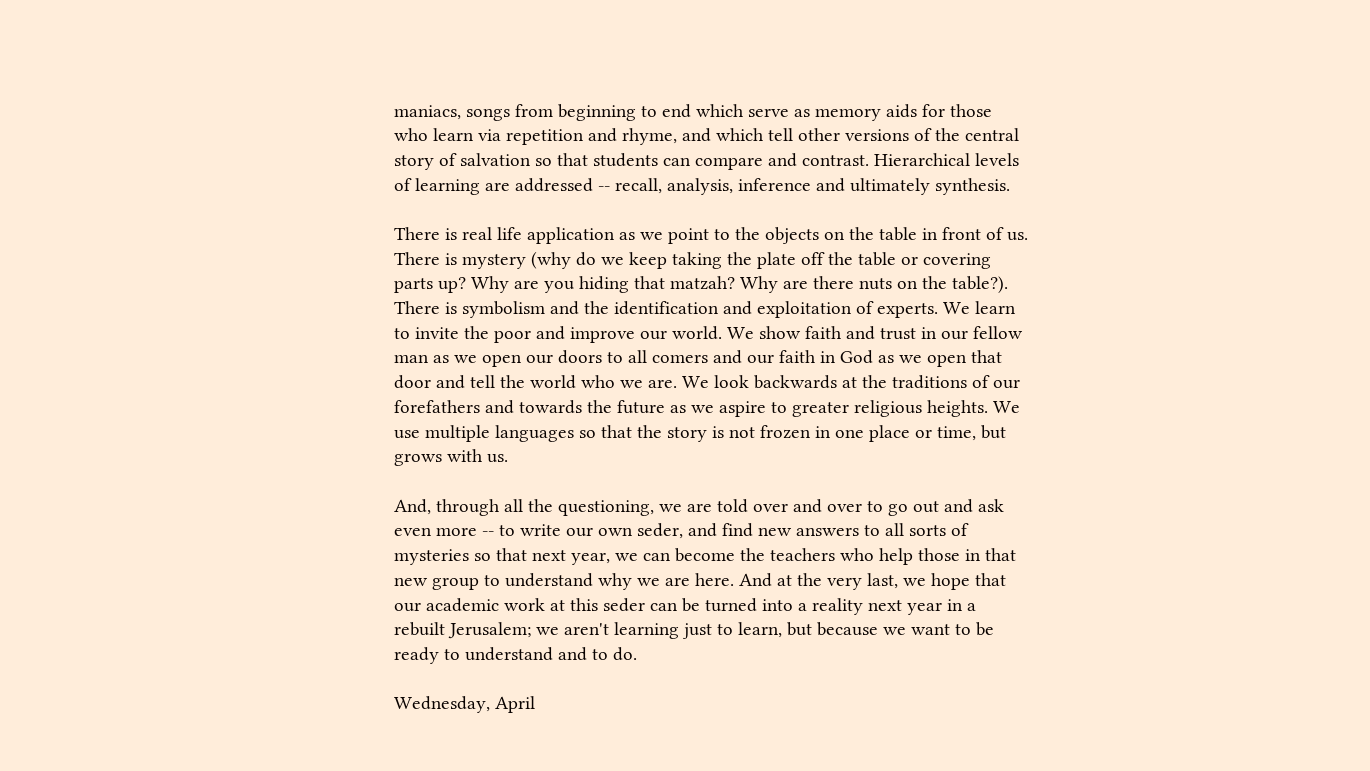maniacs, songs from beginning to end which serve as memory aids for those who learn via repetition and rhyme, and which tell other versions of the central story of salvation so that students can compare and contrast. Hierarchical levels of learning are addressed -- recall, analysis, inference and ultimately synthesis.

There is real life application as we point to the objects on the table in front of us. There is mystery (why do we keep taking the plate off the table or covering parts up? Why are you hiding that matzah? Why are there nuts on the table?). There is symbolism and the identification and exploitation of experts. We learn to invite the poor and improve our world. We show faith and trust in our fellow man as we open our doors to all comers and our faith in God as we open that door and tell the world who we are. We look backwards at the traditions of our forefathers and towards the future as we aspire to greater religious heights. We use multiple languages so that the story is not frozen in one place or time, but grows with us.

And, through all the questioning, we are told over and over to go out and ask even more -- to write our own seder, and find new answers to all sorts of mysteries so that next year, we can become the teachers who help those in that new group to understand why we are here. And at the very last, we hope that our academic work at this seder can be turned into a reality next year in a rebuilt Jerusalem; we aren't learning just to learn, but because we want to be ready to understand and to do.

Wednesday, April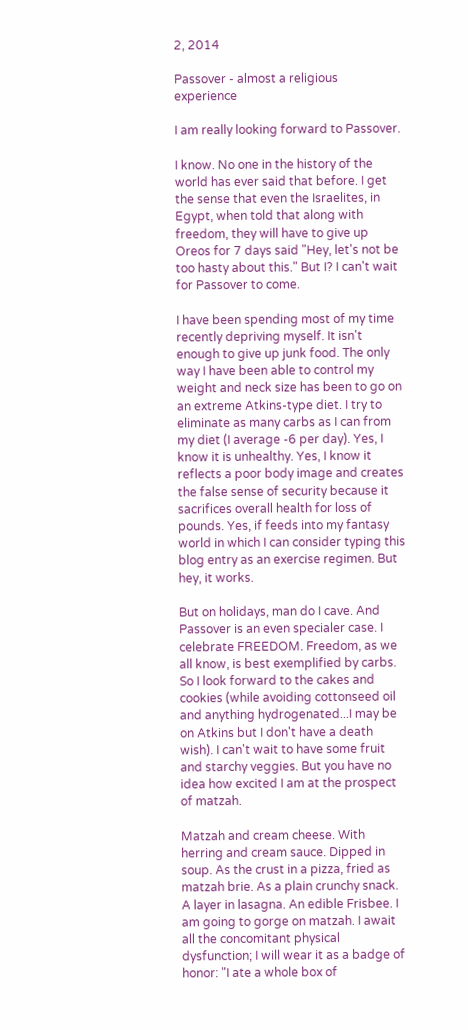2, 2014

Passover - almost a religious experience

I am really looking forward to Passover.

I know. No one in the history of the world has ever said that before. I get the sense that even the Israelites, in Egypt, when told that along with freedom, they will have to give up Oreos for 7 days said "Hey, let's not be too hasty about this." But I? I can't wait for Passover to come.

I have been spending most of my time recently depriving myself. It isn't enough to give up junk food. The only way I have been able to control my weight and neck size has been to go on an extreme Atkins-type diet. I try to eliminate as many carbs as I can from my diet (I average -6 per day). Yes, I know it is unhealthy. Yes, I know it reflects a poor body image and creates the false sense of security because it sacrifices overall health for loss of pounds. Yes, if feeds into my fantasy world in which I can consider typing this blog entry as an exercise regimen. But hey, it works.

But on holidays, man do I cave. And Passover is an even specialer case. I celebrate FREEDOM. Freedom, as we all know, is best exemplified by carbs. So I look forward to the cakes and cookies (while avoiding cottonseed oil and anything hydrogenated...I may be on Atkins but I don't have a death wish). I can't wait to have some fruit and starchy veggies. But you have no idea how excited I am at the prospect of matzah.

Matzah and cream cheese. With herring and cream sauce. Dipped in soup. As the crust in a pizza, fried as matzah brie. As a plain crunchy snack. A layer in lasagna. An edible Frisbee. I am going to gorge on matzah. I await all the concomitant physical dysfunction; I will wear it as a badge of honor: "I ate a whole box of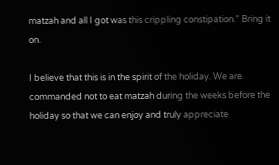matzah and all I got was this crippling constipation." Bring it on.

I believe that this is in the spirit of the holiday. We are commanded not to eat matzah during the weeks before the holiday so that we can enjoy and truly appreciate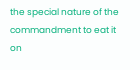the special nature of the commandment to eat it on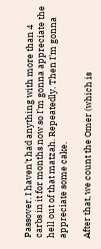Passover. I haven't had anything with more than 4 carbs in it for months now so I'm gonna appreciate the hell out of that matzah. Repeatedly. Then I'm gonna appreciate some cake.

After that, we count the Omer (which is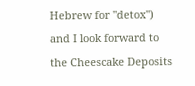Hebrew for "detox") and I look forward to the Cheescake Deposits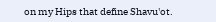on my Hips that define Shavu'ot.